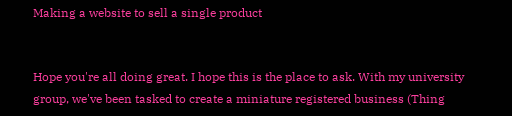Making a website to sell a single product


Hope you're all doing great. I hope this is the place to ask. With my university group, we've been tasked to create a miniature registered business (Thing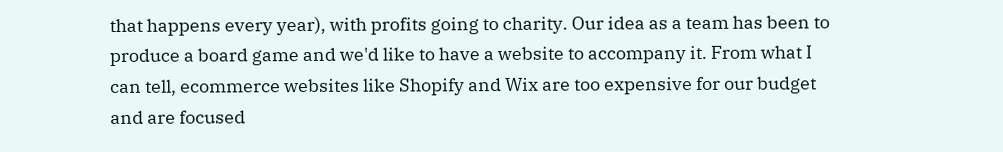that happens every year), with profits going to charity. Our idea as a team has been to produce a board game and we'd like to have a website to accompany it. From what I can tell, ecommerce websites like Shopify and Wix are too expensive for our budget and are focused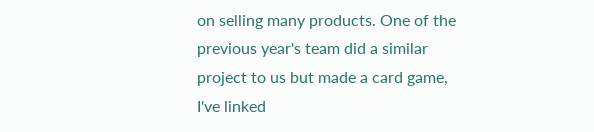on selling many products. One of the previous year's team did a similar project to us but made a card game, I've linked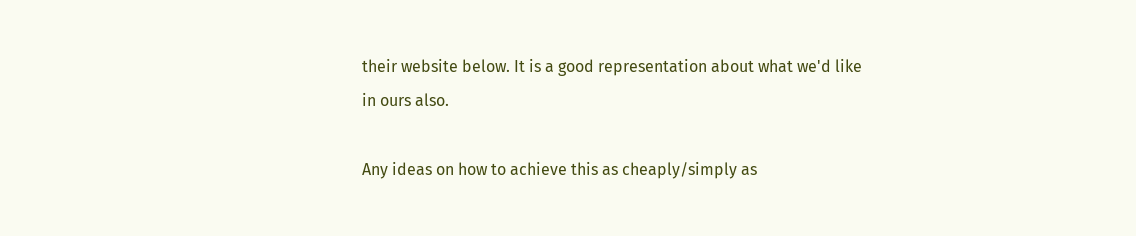their website below. It is a good representation about what we'd like in ours also.

Any ideas on how to achieve this as cheaply/simply as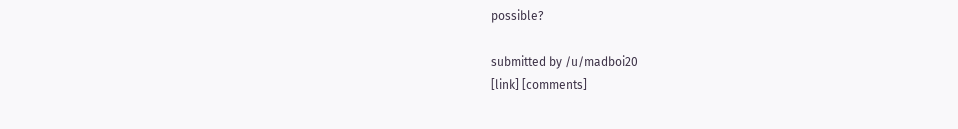possible?

submitted by /u/madboi20
[link] [comments]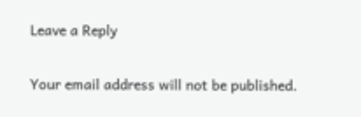Leave a Reply

Your email address will not be published.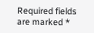Required fields are marked *